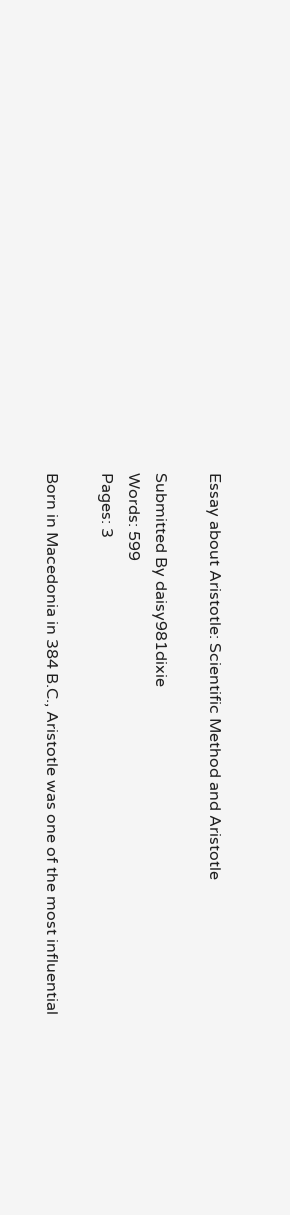Essay about Aristotle: Scientific Method and Aristotle

Submitted By daisy981dixie
Words: 599
Pages: 3

Born in Macedonia in 384 B.C., Aristotle was one of the most influential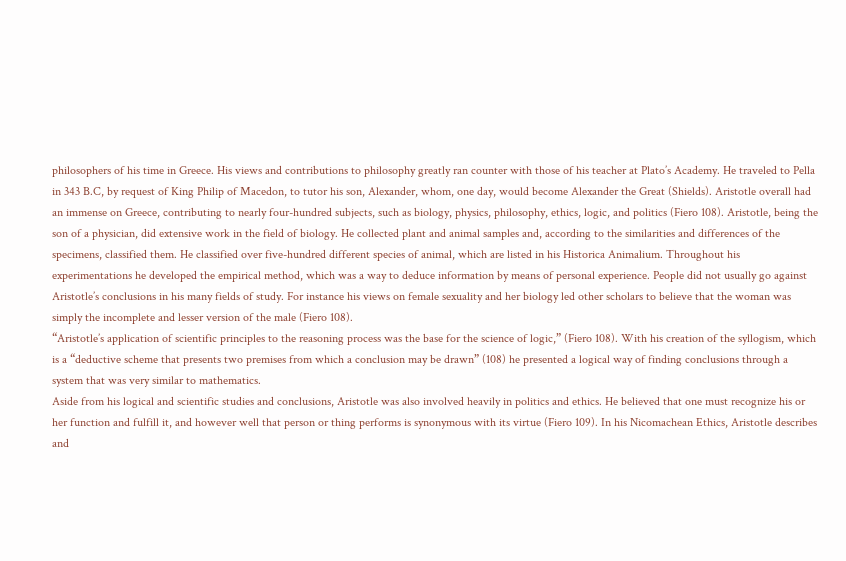philosophers of his time in Greece. His views and contributions to philosophy greatly ran counter with those of his teacher at Plato’s Academy. He traveled to Pella in 343 B.C, by request of King Philip of Macedon, to tutor his son, Alexander, whom, one day, would become Alexander the Great (Shields). Aristotle overall had an immense on Greece, contributing to nearly four-hundred subjects, such as biology, physics, philosophy, ethics, logic, and politics (Fiero 108). Aristotle, being the son of a physician, did extensive work in the field of biology. He collected plant and animal samples and, according to the similarities and differences of the specimens, classified them. He classified over five-hundred different species of animal, which are listed in his Historica Animalium. Throughout his experimentations he developed the empirical method, which was a way to deduce information by means of personal experience. People did not usually go against Aristotle’s conclusions in his many fields of study. For instance his views on female sexuality and her biology led other scholars to believe that the woman was simply the incomplete and lesser version of the male (Fiero 108).
“Aristotle’s application of scientific principles to the reasoning process was the base for the science of logic,” (Fiero 108). With his creation of the syllogism, which is a “deductive scheme that presents two premises from which a conclusion may be drawn” (108) he presented a logical way of finding conclusions through a system that was very similar to mathematics.
Aside from his logical and scientific studies and conclusions, Aristotle was also involved heavily in politics and ethics. He believed that one must recognize his or her function and fulfill it, and however well that person or thing performs is synonymous with its virtue (Fiero 109). In his Nicomachean Ethics, Aristotle describes and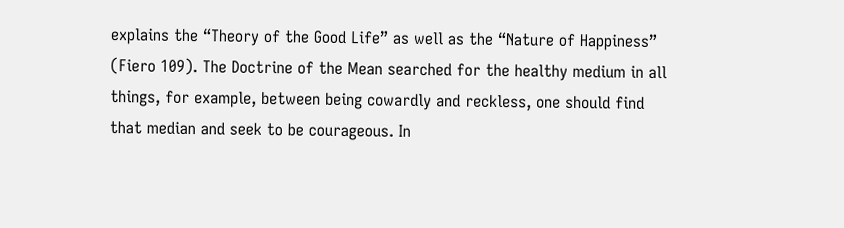explains the “Theory of the Good Life” as well as the “Nature of Happiness” (Fiero 109). The Doctrine of the Mean searched for the healthy medium in all things, for example, between being cowardly and reckless, one should find that median and seek to be courageous. In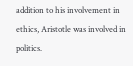addition to his involvement in ethics, Aristotle was involved in politics.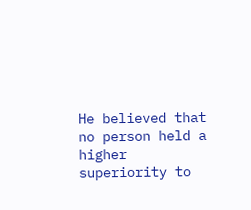He believed that no person held a higher superiority to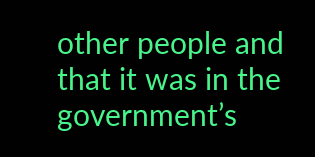other people and that it was in the government’s